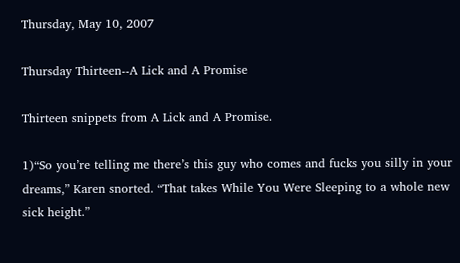Thursday, May 10, 2007

Thursday Thirteen--A Lick and A Promise

Thirteen snippets from A Lick and A Promise.

1)“So you’re telling me there’s this guy who comes and fucks you silly in your dreams,” Karen snorted. “That takes While You Were Sleeping to a whole new sick height.”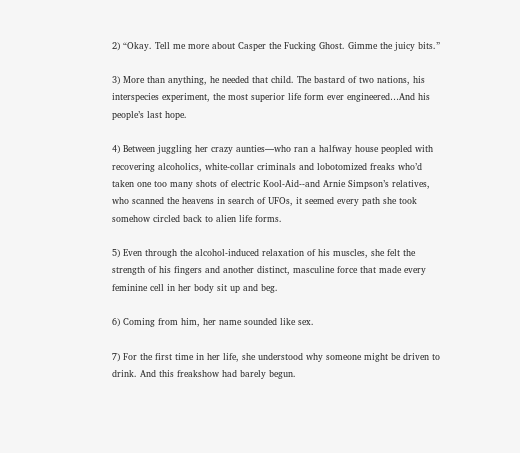2) “Okay. Tell me more about Casper the Fucking Ghost. Gimme the juicy bits.”

3) More than anything, he needed that child. The bastard of two nations, his interspecies experiment, the most superior life form ever engineered…And his people’s last hope.

4) Between juggling her crazy aunties—who ran a halfway house peopled with recovering alcoholics, white-collar criminals and lobotomized freaks who’d taken one too many shots of electric Kool-Aid--and Arnie Simpson’s relatives, who scanned the heavens in search of UFOs, it seemed every path she took somehow circled back to alien life forms.

5) Even through the alcohol-induced relaxation of his muscles, she felt the strength of his fingers and another distinct, masculine force that made every feminine cell in her body sit up and beg.

6) Coming from him, her name sounded like sex.

7) For the first time in her life, she understood why someone might be driven to drink. And this freakshow had barely begun.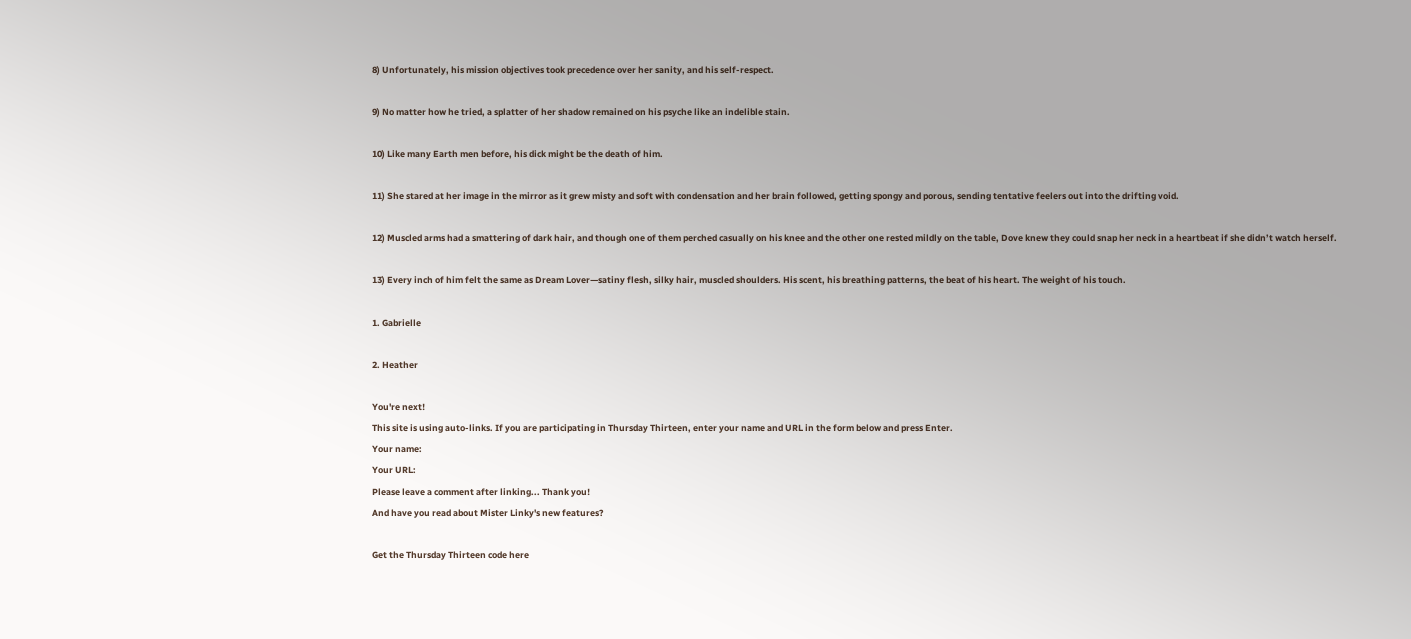8) Unfortunately, his mission objectives took precedence over her sanity, and his self-respect.

9) No matter how he tried, a splatter of her shadow remained on his psyche like an indelible stain.

10) Like many Earth men before, his dick might be the death of him.

11) She stared at her image in the mirror as it grew misty and soft with condensation and her brain followed, getting spongy and porous, sending tentative feelers out into the drifting void.

12) Muscled arms had a smattering of dark hair, and though one of them perched casually on his knee and the other one rested mildly on the table, Dove knew they could snap her neck in a heartbeat if she didn’t watch herself.

13) Every inch of him felt the same as Dream Lover—satiny flesh, silky hair, muscled shoulders. His scent, his breathing patterns, the beat of his heart. The weight of his touch.

1. Gabrielle

2. Heather

You're next!
This site is using auto-links. If you are participating in Thursday Thirteen, enter your name and URL in the form below and press Enter.
Your name:
Your URL:
Please leave a comment after linking... Thank you!
And have you read about Mister Linky's new features?

Get the Thursday Thirteen code here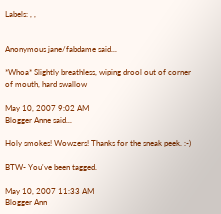Labels: , ,


Anonymous jane/fabdame said...

*Whoa* Slightly breathless, wiping drool out of corner of mouth, hard swallow

May 10, 2007 9:02 AM
Blogger Anne said...

Holy smokes! Wowzers! Thanks for the sneak peek. :-)

BTW- You've been tagged.

May 10, 2007 11:33 AM
Blogger Ann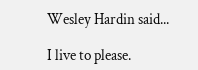Wesley Hardin said...

I live to please.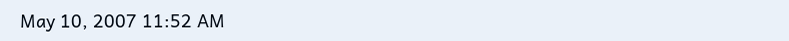May 10, 2007 11:52 AM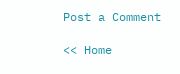Post a Comment

<< Home